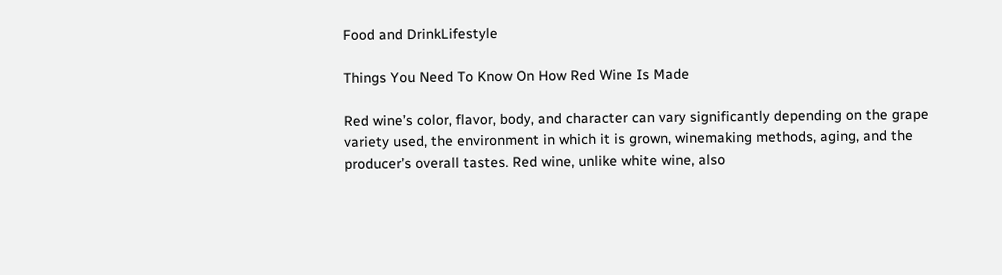Food and DrinkLifestyle

Things You Need To Know On How Red Wine Is Made

Red wine’s color, flavor, body, and character can vary significantly depending on the grape variety used, the environment in which it is grown, winemaking methods, aging, and the producer’s overall tastes. Red wine, unlike white wine, also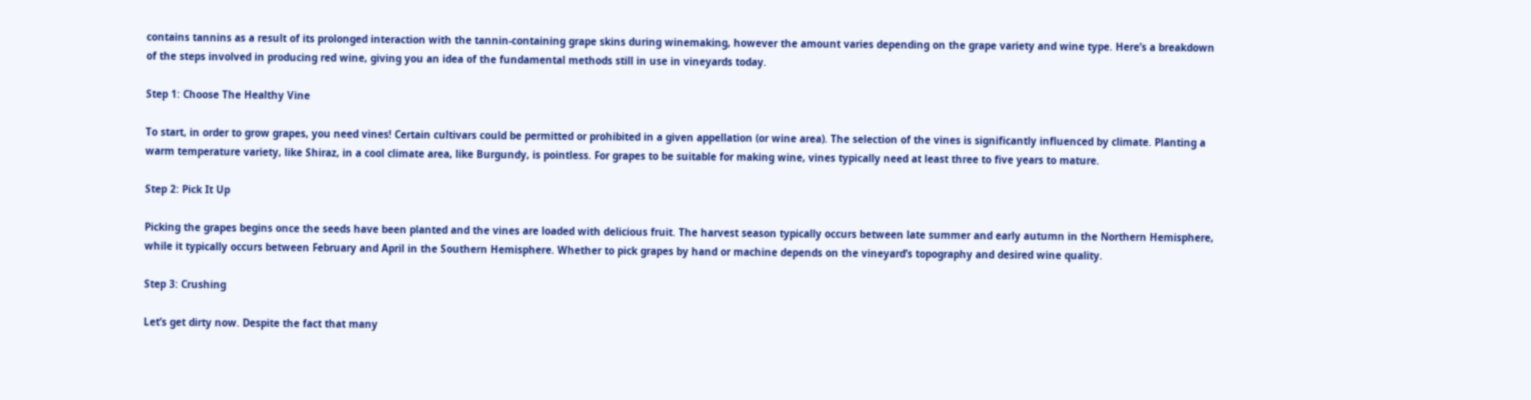contains tannins as a result of its prolonged interaction with the tannin-containing grape skins during winemaking, however the amount varies depending on the grape variety and wine type. Here’s a breakdown of the steps involved in producing red wine, giving you an idea of the fundamental methods still in use in vineyards today.

Step 1: Choose The Healthy Vine

To start, in order to grow grapes, you need vines! Certain cultivars could be permitted or prohibited in a given appellation (or wine area). The selection of the vines is significantly influenced by climate. Planting a warm temperature variety, like Shiraz, in a cool climate area, like Burgundy, is pointless. For grapes to be suitable for making wine, vines typically need at least three to five years to mature.

Step 2: Pick It Up

Picking the grapes begins once the seeds have been planted and the vines are loaded with delicious fruit. The harvest season typically occurs between late summer and early autumn in the Northern Hemisphere, while it typically occurs between February and April in the Southern Hemisphere. Whether to pick grapes by hand or machine depends on the vineyard’s topography and desired wine quality.

Step 3: Crushing

Let’s get dirty now. Despite the fact that many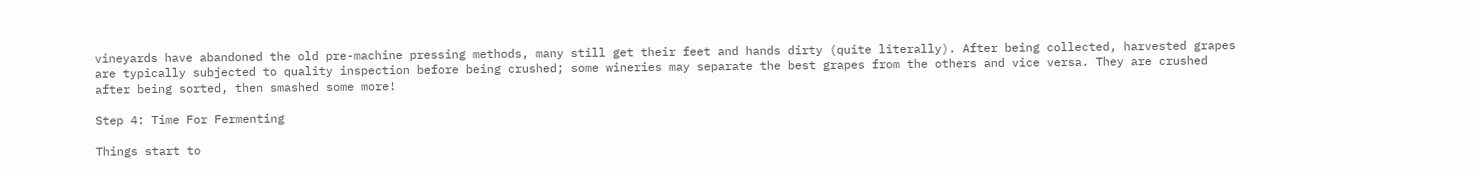vineyards have abandoned the old pre-machine pressing methods, many still get their feet and hands dirty (quite literally). After being collected, harvested grapes are typically subjected to quality inspection before being crushed; some wineries may separate the best grapes from the others and vice versa. They are crushed after being sorted, then smashed some more!

Step 4: Time For Fermenting

Things start to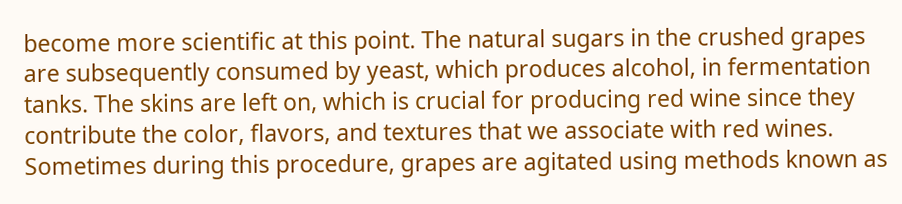become more scientific at this point. The natural sugars in the crushed grapes are subsequently consumed by yeast, which produces alcohol, in fermentation tanks. The skins are left on, which is crucial for producing red wine since they contribute the color, flavors, and textures that we associate with red wines. Sometimes during this procedure, grapes are agitated using methods known as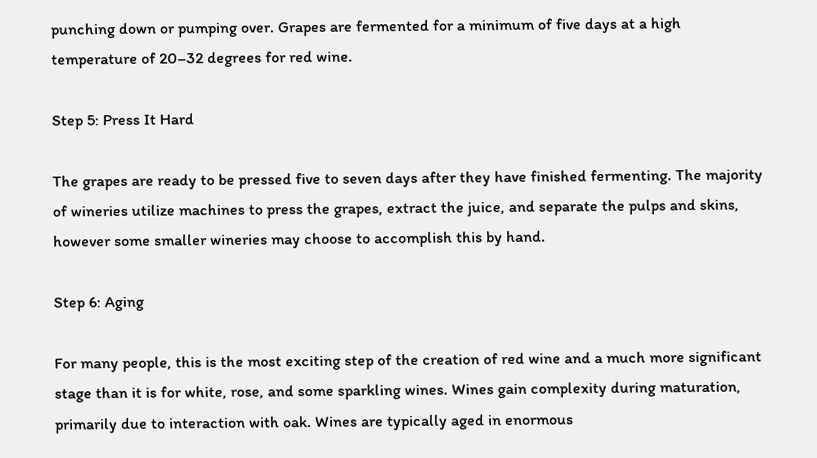punching down or pumping over. Grapes are fermented for a minimum of five days at a high temperature of 20–32 degrees for red wine.

Step 5: Press It Hard

The grapes are ready to be pressed five to seven days after they have finished fermenting. The majority of wineries utilize machines to press the grapes, extract the juice, and separate the pulps and skins, however some smaller wineries may choose to accomplish this by hand.

Step 6: Aging

For many people, this is the most exciting step of the creation of red wine and a much more significant stage than it is for white, rose, and some sparkling wines. Wines gain complexity during maturation, primarily due to interaction with oak. Wines are typically aged in enormous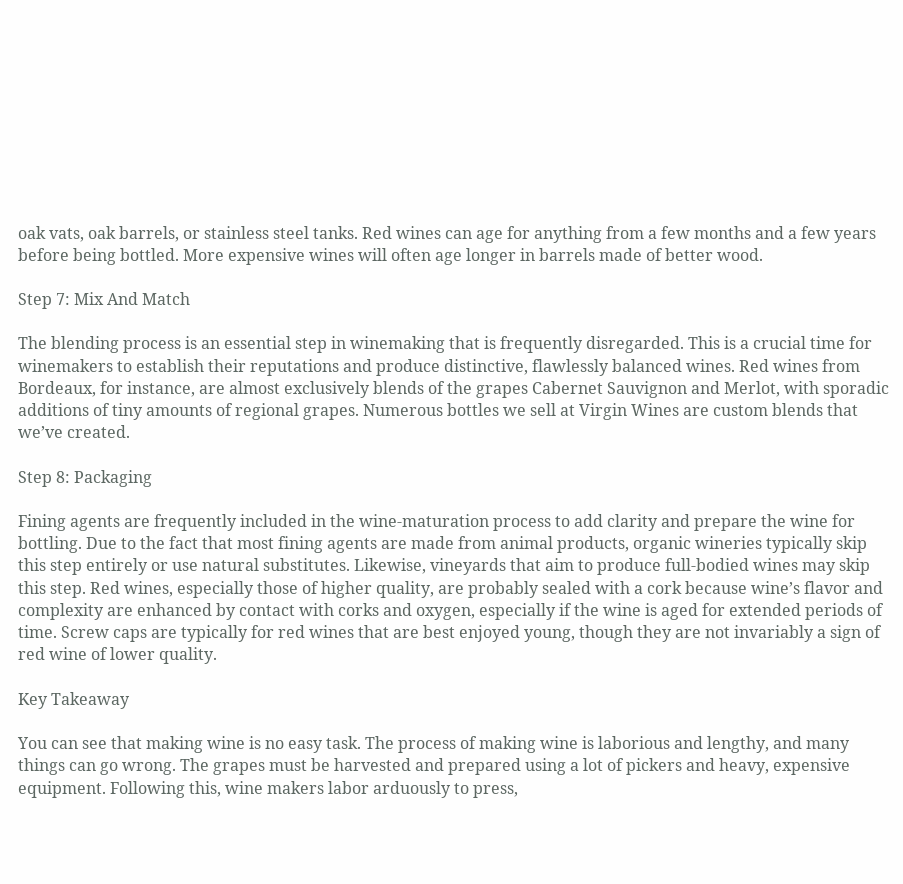oak vats, oak barrels, or stainless steel tanks. Red wines can age for anything from a few months and a few years before being bottled. More expensive wines will often age longer in barrels made of better wood.

Step 7: Mix And Match

The blending process is an essential step in winemaking that is frequently disregarded. This is a crucial time for winemakers to establish their reputations and produce distinctive, flawlessly balanced wines. Red wines from Bordeaux, for instance, are almost exclusively blends of the grapes Cabernet Sauvignon and Merlot, with sporadic additions of tiny amounts of regional grapes. Numerous bottles we sell at Virgin Wines are custom blends that we’ve created.

Step 8: Packaging

Fining agents are frequently included in the wine-maturation process to add clarity and prepare the wine for bottling. Due to the fact that most fining agents are made from animal products, organic wineries typically skip this step entirely or use natural substitutes. Likewise, vineyards that aim to produce full-bodied wines may skip this step. Red wines, especially those of higher quality, are probably sealed with a cork because wine’s flavor and complexity are enhanced by contact with corks and oxygen, especially if the wine is aged for extended periods of time. Screw caps are typically for red wines that are best enjoyed young, though they are not invariably a sign of red wine of lower quality.

Key Takeaway

You can see that making wine is no easy task. The process of making wine is laborious and lengthy, and many things can go wrong. The grapes must be harvested and prepared using a lot of pickers and heavy, expensive equipment. Following this, wine makers labor arduously to press,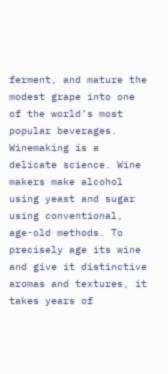ferment, and mature the modest grape into one of the world’s most popular beverages. Winemaking is a delicate science. Wine makers make alcohol using yeast and sugar using conventional, age-old methods. To precisely age its wine and give it distinctive aromas and textures, it takes years of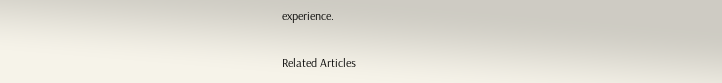experience.

Related Articles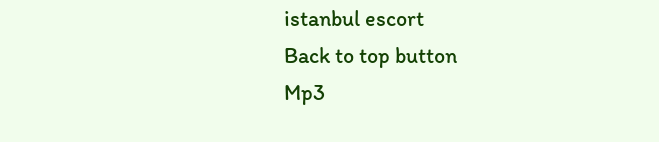istanbul escort
Back to top button
Mp3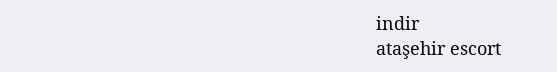indir
ataşehir escort